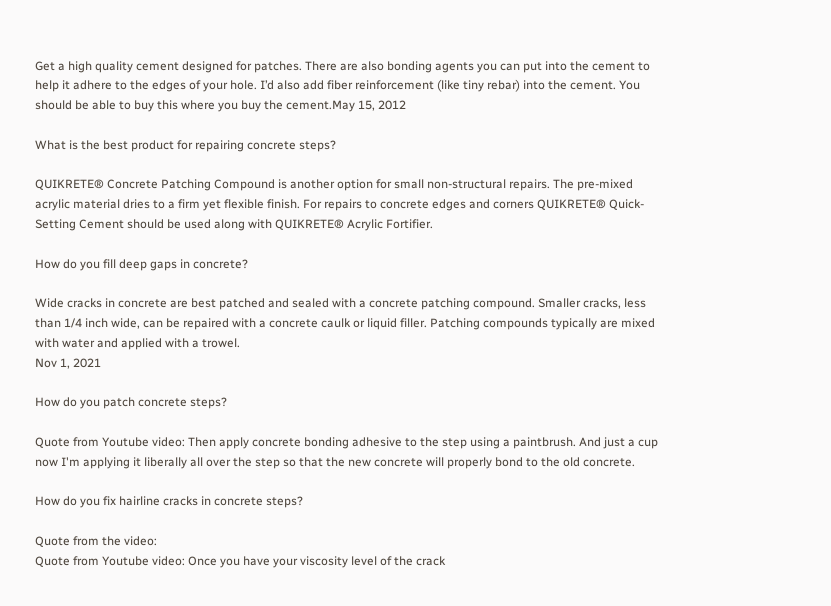Get a high quality cement designed for patches. There are also bonding agents you can put into the cement to help it adhere to the edges of your hole. I’d also add fiber reinforcement (like tiny rebar) into the cement. You should be able to buy this where you buy the cement.May 15, 2012

What is the best product for repairing concrete steps?

QUIKRETE® Concrete Patching Compound is another option for small non-structural repairs. The pre-mixed acrylic material dries to a firm yet flexible finish. For repairs to concrete edges and corners QUIKRETE® Quick-Setting Cement should be used along with QUIKRETE® Acrylic Fortifier.

How do you fill deep gaps in concrete?

Wide cracks in concrete are best patched and sealed with a concrete patching compound. Smaller cracks, less than 1/4 inch wide, can be repaired with a concrete caulk or liquid filler. Patching compounds typically are mixed with water and applied with a trowel.
Nov 1, 2021

How do you patch concrete steps?

Quote from Youtube video: Then apply concrete bonding adhesive to the step using a paintbrush. And just a cup now I'm applying it liberally all over the step so that the new concrete will properly bond to the old concrete.

How do you fix hairline cracks in concrete steps?

Quote from the video:
Quote from Youtube video: Once you have your viscosity level of the crack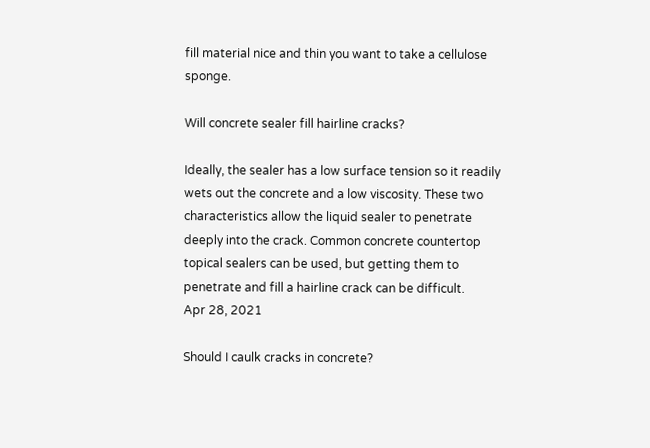fill material nice and thin you want to take a cellulose sponge.

Will concrete sealer fill hairline cracks?

Ideally, the sealer has a low surface tension so it readily wets out the concrete and a low viscosity. These two characteristics allow the liquid sealer to penetrate deeply into the crack. Common concrete countertop topical sealers can be used, but getting them to penetrate and fill a hairline crack can be difficult.
Apr 28, 2021

Should I caulk cracks in concrete?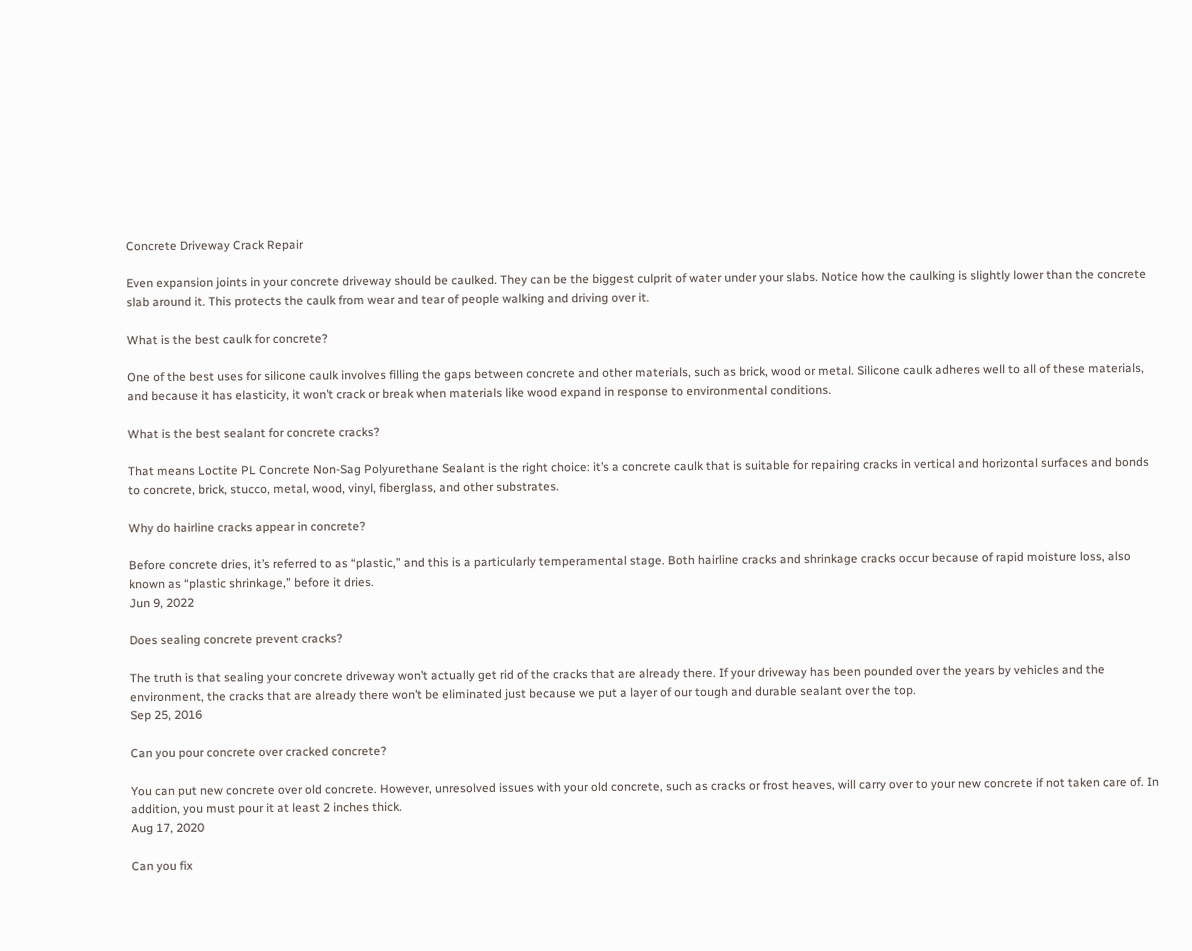Concrete Driveway Crack Repair

Even expansion joints in your concrete driveway should be caulked. They can be the biggest culprit of water under your slabs. Notice how the caulking is slightly lower than the concrete slab around it. This protects the caulk from wear and tear of people walking and driving over it.

What is the best caulk for concrete?

One of the best uses for silicone caulk involves filling the gaps between concrete and other materials, such as brick, wood or metal. Silicone caulk adheres well to all of these materials, and because it has elasticity, it won’t crack or break when materials like wood expand in response to environmental conditions.

What is the best sealant for concrete cracks?

That means Loctite PL Concrete Non-Sag Polyurethane Sealant is the right choice: it’s a concrete caulk that is suitable for repairing cracks in vertical and horizontal surfaces and bonds to concrete, brick, stucco, metal, wood, vinyl, fiberglass, and other substrates.

Why do hairline cracks appear in concrete?

Before concrete dries, it’s referred to as “plastic,” and this is a particularly temperamental stage. Both hairline cracks and shrinkage cracks occur because of rapid moisture loss, also known as “plastic shrinkage,” before it dries.
Jun 9, 2022

Does sealing concrete prevent cracks?

The truth is that sealing your concrete driveway won’t actually get rid of the cracks that are already there. If your driveway has been pounded over the years by vehicles and the environment, the cracks that are already there won’t be eliminated just because we put a layer of our tough and durable sealant over the top.
Sep 25, 2016

Can you pour concrete over cracked concrete?

You can put new concrete over old concrete. However, unresolved issues with your old concrete, such as cracks or frost heaves, will carry over to your new concrete if not taken care of. In addition, you must pour it at least 2 inches thick.
Aug 17, 2020

Can you fix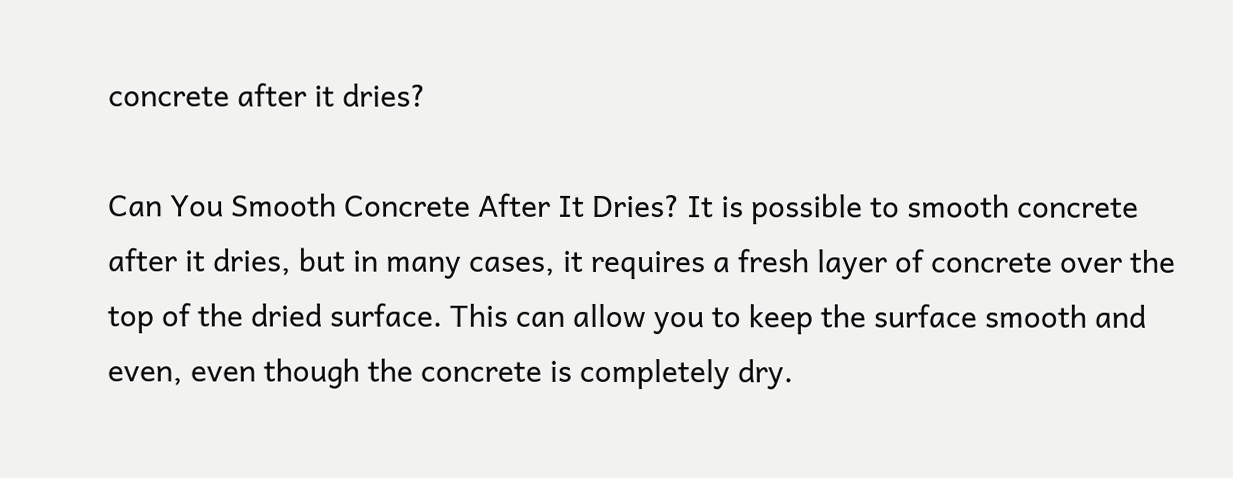concrete after it dries?

Can You Smooth Concrete After It Dries? It is possible to smooth concrete after it dries, but in many cases, it requires a fresh layer of concrete over the top of the dried surface. This can allow you to keep the surface smooth and even, even though the concrete is completely dry.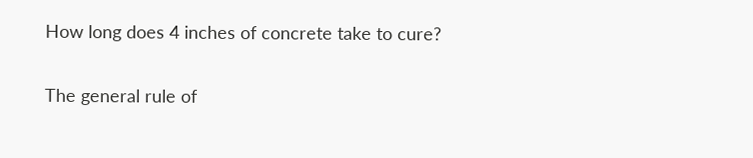How long does 4 inches of concrete take to cure?

The general rule of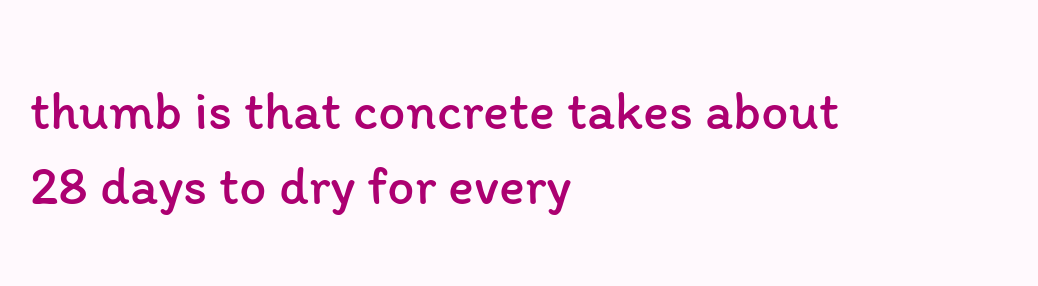thumb is that concrete takes about 28 days to dry for every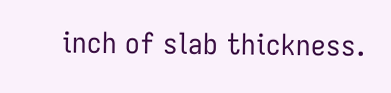inch of slab thickness.